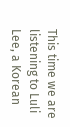This time we are listening to Luli Lee, a Korean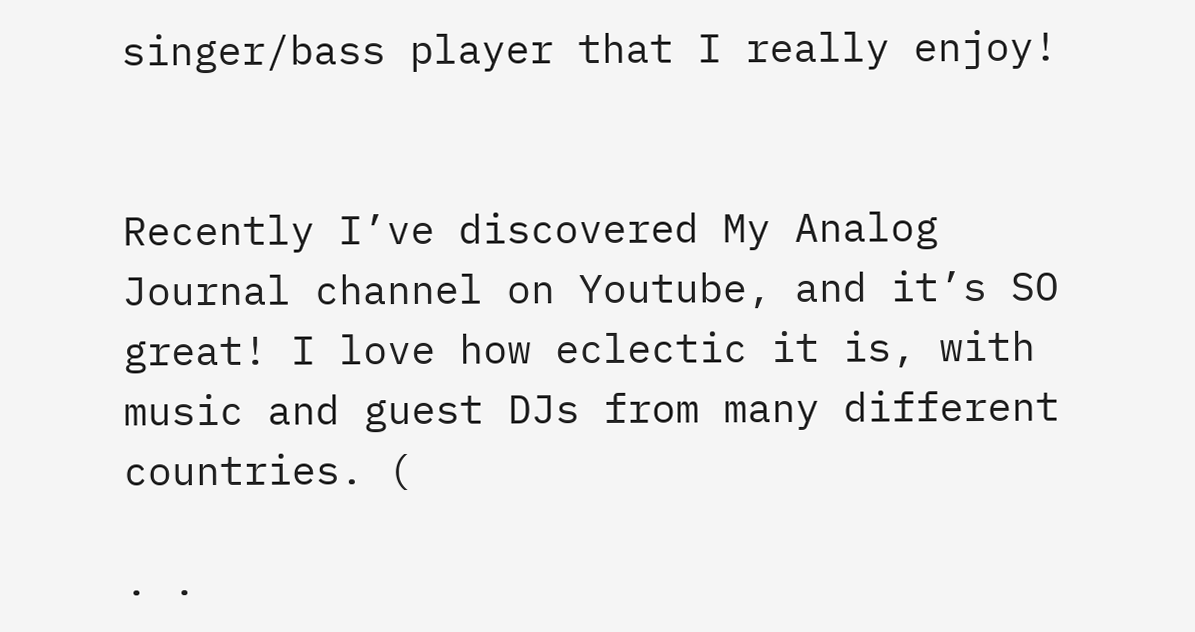singer/bass player that I really enjoy!


Recently I’ve discovered My Analog Journal channel on Youtube, and it’s SO great! I love how eclectic it is, with music and guest DJs from many different countries. (

· ·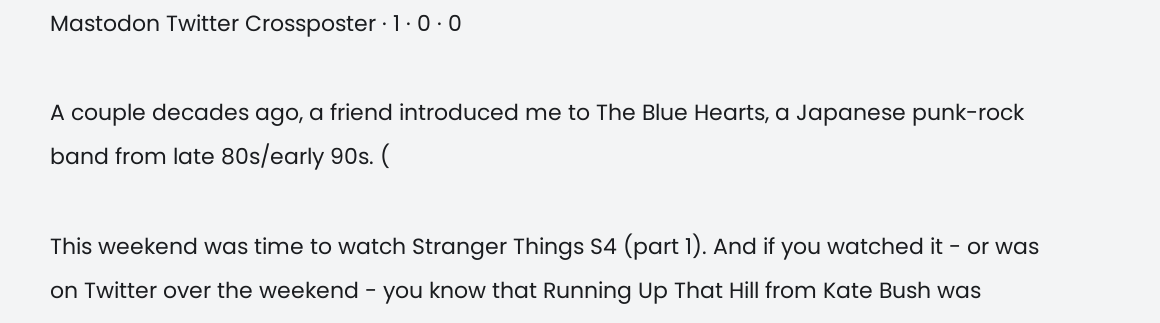Mastodon Twitter Crossposter · 1 · 0 · 0

A couple decades ago, a friend introduced me to The Blue Hearts, a Japanese punk-rock band from late 80s/early 90s. (

This weekend was time to watch Stranger Things S4 (part 1). And if you watched it - or was on Twitter over the weekend - you know that Running Up That Hill from Kate Bush was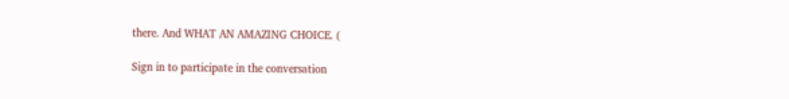there. And WHAT AN AMAZING CHOICE. (

Sign in to participate in the conversation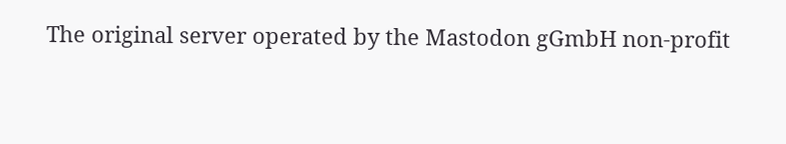The original server operated by the Mastodon gGmbH non-profit